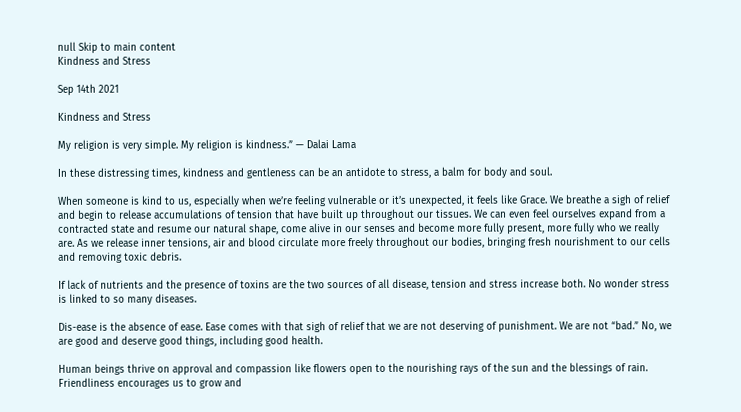null Skip to main content
Kindness and Stress

Sep 14th 2021

Kindness and Stress

My religion is very simple. My religion is kindness.” — Dalai Lama

In these distressing times, kindness and gentleness can be an antidote to stress, a balm for body and soul.

When someone is kind to us, especially when we’re feeling vulnerable or it’s unexpected, it feels like Grace. We breathe a sigh of relief and begin to release accumulations of tension that have built up throughout our tissues. We can even feel ourselves expand from a contracted state and resume our natural shape, come alive in our senses and become more fully present, more fully who we really are. As we release inner tensions, air and blood circulate more freely throughout our bodies, bringing fresh nourishment to our cells and removing toxic debris.

If lack of nutrients and the presence of toxins are the two sources of all disease, tension and stress increase both. No wonder stress is linked to so many diseases.

Dis-ease is the absence of ease. Ease comes with that sigh of relief that we are not deserving of punishment. We are not “bad.” No, we are good and deserve good things, including good health.

Human beings thrive on approval and compassion like flowers open to the nourishing rays of the sun and the blessings of rain. Friendliness encourages us to grow and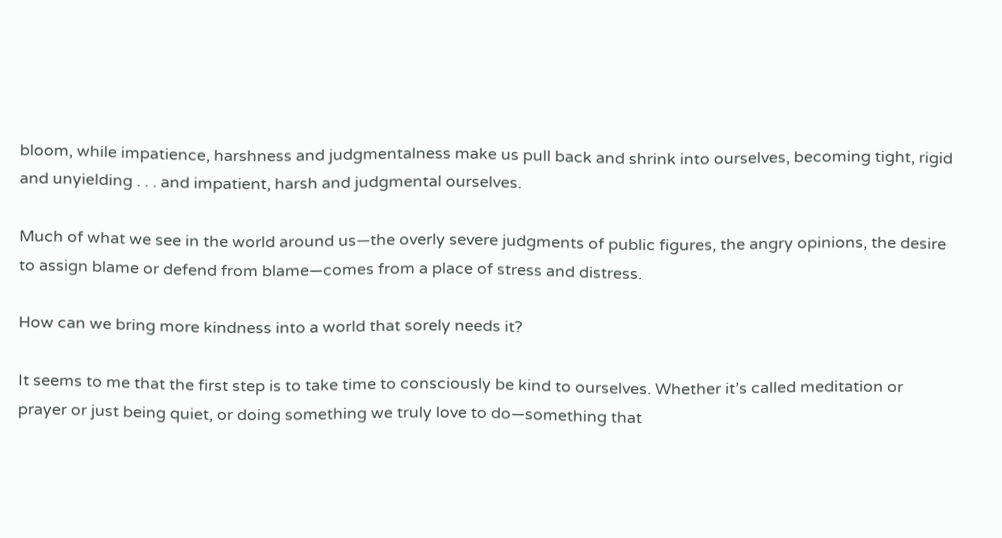bloom, while impatience, harshness and judgmentalness make us pull back and shrink into ourselves, becoming tight, rigid and unyielding . . . and impatient, harsh and judgmental ourselves.

Much of what we see in the world around us—the overly severe judgments of public figures, the angry opinions, the desire to assign blame or defend from blame—comes from a place of stress and distress.

How can we bring more kindness into a world that sorely needs it?

It seems to me that the first step is to take time to consciously be kind to ourselves. Whether it’s called meditation or prayer or just being quiet, or doing something we truly love to do—something that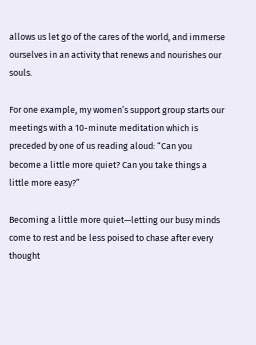allows us let go of the cares of the world, and immerse ourselves in an activity that renews and nourishes our souls.

For one example, my women’s support group starts our meetings with a 10-minute meditation which is preceded by one of us reading aloud: “Can you become a little more quiet? Can you take things a little more easy?”

Becoming a little more quiet—letting our busy minds come to rest and be less poised to chase after every thought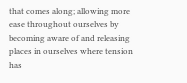that comes along; allowing more ease throughout ourselves by becoming aware of and releasing places in ourselves where tension has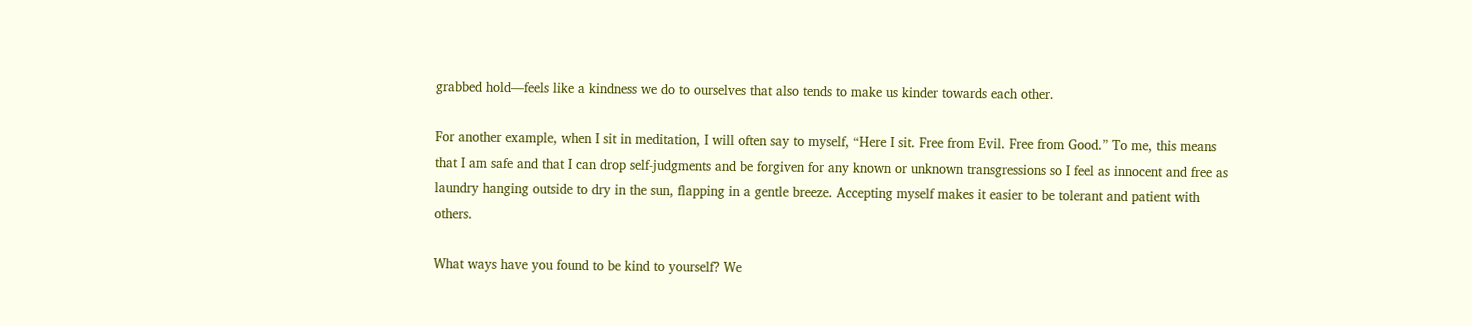grabbed hold—feels like a kindness we do to ourselves that also tends to make us kinder towards each other.

For another example, when I sit in meditation, I will often say to myself, “Here I sit. Free from Evil. Free from Good.” To me, this means that I am safe and that I can drop self-judgments and be forgiven for any known or unknown transgressions so I feel as innocent and free as laundry hanging outside to dry in the sun, flapping in a gentle breeze. Accepting myself makes it easier to be tolerant and patient with others.

What ways have you found to be kind to yourself? We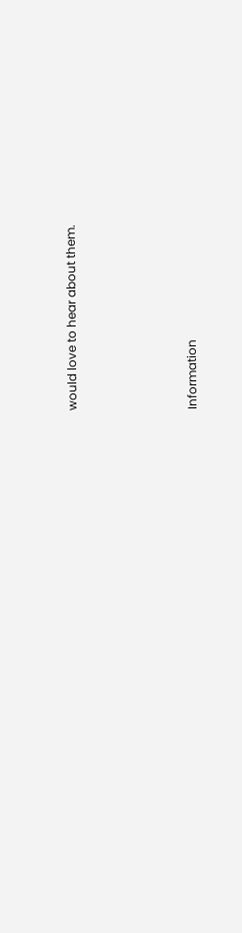would love to hear about them.




Information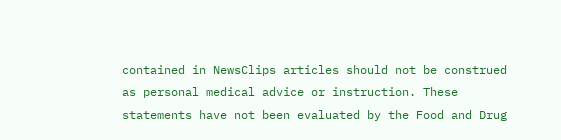contained in NewsClips articles should not be construed as personal medical advice or instruction. These statements have not been evaluated by the Food and Drug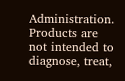Administration. Products are not intended to diagnose, treat,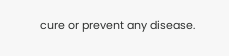cure or prevent any disease.